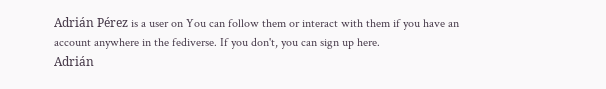Adrián Pérez is a user on You can follow them or interact with them if you have an account anywhere in the fediverse. If you don't, you can sign up here.
Adrián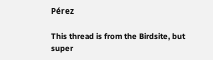Pérez

This thread is from the Birdsite, but super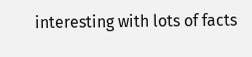interesting with lots of facts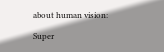about human vision:

Super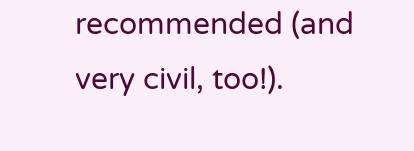recommended (and very civil, too!).